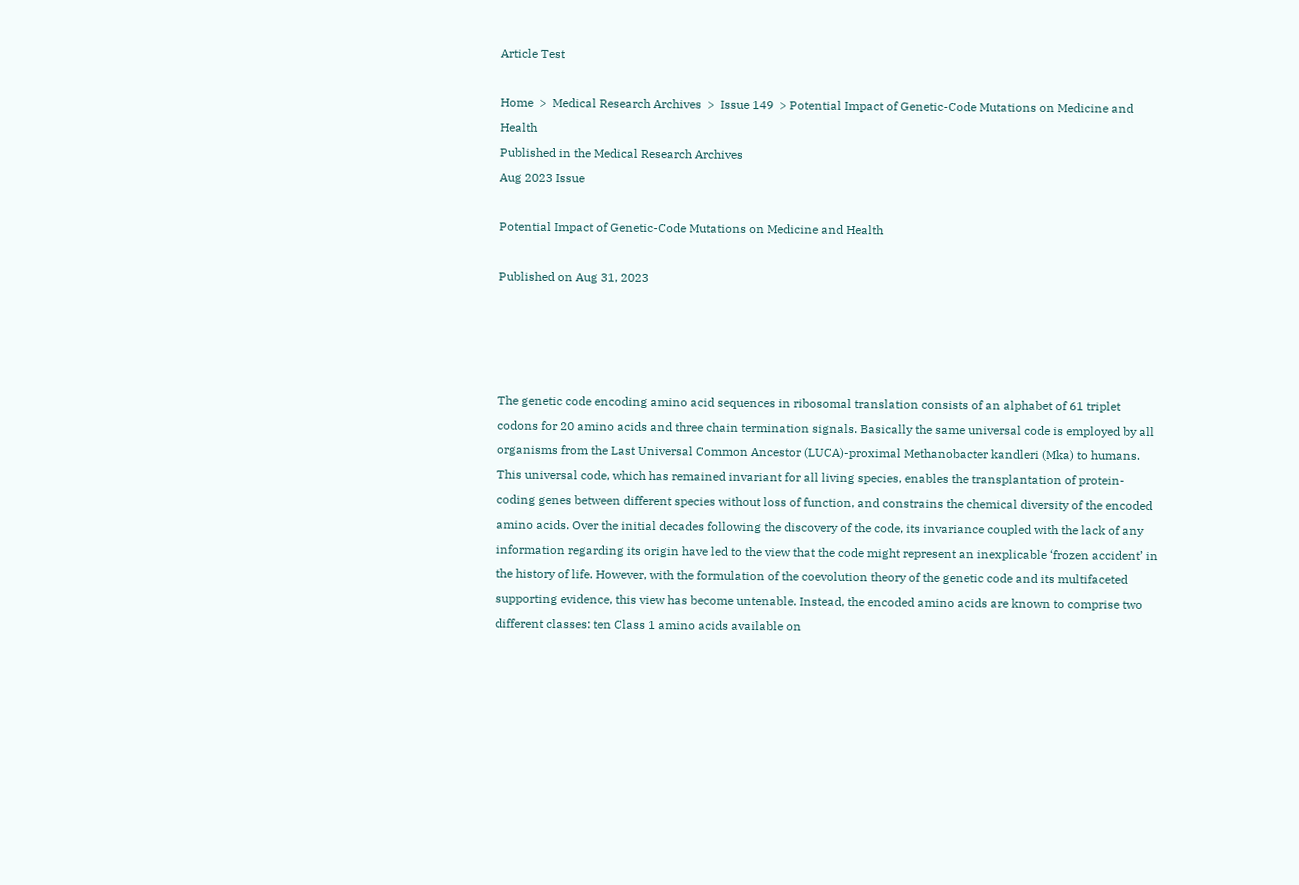Article Test

Home  >  Medical Research Archives  >  Issue 149  > Potential Impact of Genetic-Code Mutations on Medicine and Health
Published in the Medical Research Archives
Aug 2023 Issue

Potential Impact of Genetic-Code Mutations on Medicine and Health

Published on Aug 31, 2023




The genetic code encoding amino acid sequences in ribosomal translation consists of an alphabet of 61 triplet codons for 20 amino acids and three chain termination signals. Basically the same universal code is employed by all organisms from the Last Universal Common Ancestor (LUCA)-proximal Methanobacter kandleri (Mka) to humans. This universal code, which has remained invariant for all living species, enables the transplantation of protein-coding genes between different species without loss of function, and constrains the chemical diversity of the encoded amino acids. Over the initial decades following the discovery of the code, its invariance coupled with the lack of any information regarding its origin have led to the view that the code might represent an inexplicable ‘frozen accident’ in the history of life. However, with the formulation of the coevolution theory of the genetic code and its multifaceted supporting evidence, this view has become untenable. Instead, the encoded amino acids are known to comprise two different classes: ten Class 1 amino acids available on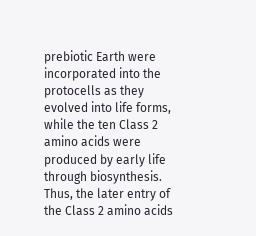prebiotic Earth were incorporated into the protocells as they evolved into life forms, while the ten Class 2 amino acids were produced by early life through biosynthesis. Thus, the later entry of the Class 2 amino acids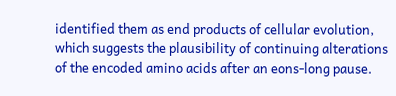identified them as end products of cellular evolution, which suggests the plausibility of continuing alterations of the encoded amino acids after an eons-long pause.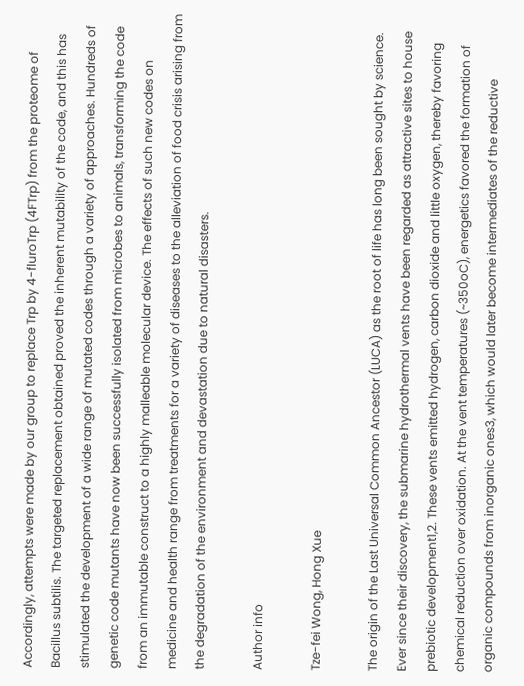Accordingly, attempts were made by our group to replace Trp by 4-fluroTrp (4FTrp) from the proteome of Bacillus subtilis. The targeted replacement obtained proved the inherent mutability of the code, and this has stimulated the development of a wide range of mutated codes through a variety of approaches. Hundreds of genetic code mutants have now been successfully isolated from microbes to animals, transforming the code from an immutable construct to a highly malleable molecular device. The effects of such new codes on medicine and health range from treatments for a variety of diseases to the alleviation of food crisis arising from the degradation of the environment and devastation due to natural disasters.

Author info

Tze-fei Wong, Hong Xue

The origin of the Last Universal Common Ancestor (LUCA) as the root of life has long been sought by science. Ever since their discovery, the submarine hydrothermal vents have been regarded as attractive sites to house prebiotic development1,2. These vents emitted hydrogen, carbon dioxide and little oxygen, thereby favoring chemical reduction over oxidation. At the vent temperatures (~350oC), energetics favored the formation of organic compounds from inorganic ones3, which would later become intermediates of the reductive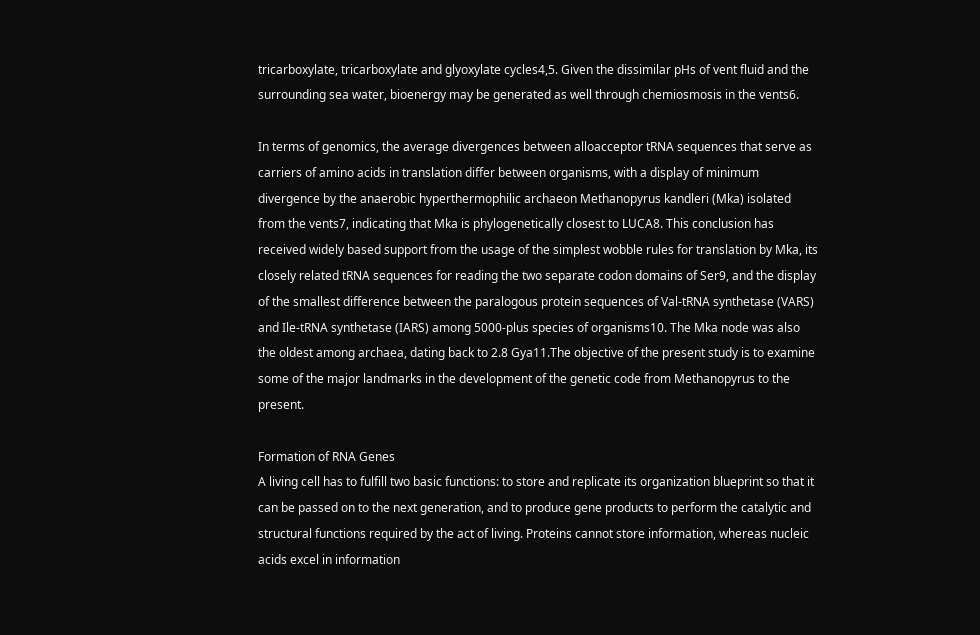tricarboxylate, tricarboxylate and glyoxylate cycles4,5. Given the dissimilar pHs of vent fluid and the surrounding sea water, bioenergy may be generated as well through chemiosmosis in the vents6.

In terms of genomics, the average divergences between alloacceptor tRNA sequences that serve as carriers of amino acids in translation differ between organisms, with a display of minimum divergence by the anaerobic hyperthermophilic archaeon Methanopyrus kandleri (Mka) isolated from the vents7, indicating that Mka is phylogenetically closest to LUCA8. This conclusion has received widely based support from the usage of the simplest wobble rules for translation by Mka, its closely related tRNA sequences for reading the two separate codon domains of Ser9, and the display of the smallest difference between the paralogous protein sequences of Val-tRNA synthetase (VARS) and Ile-tRNA synthetase (IARS) among 5000-plus species of organisms10. The Mka node was also the oldest among archaea, dating back to 2.8 Gya11.The objective of the present study is to examine some of the major landmarks in the development of the genetic code from Methanopyrus to the present.

Formation of RNA Genes
A living cell has to fulfill two basic functions: to store and replicate its organization blueprint so that it can be passed on to the next generation, and to produce gene products to perform the catalytic and structural functions required by the act of living. Proteins cannot store information, whereas nucleic acids excel in information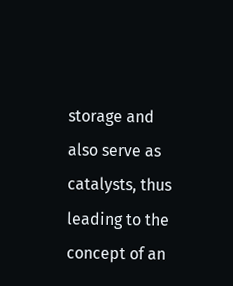storage and also serve as catalysts, thus leading to the concept of an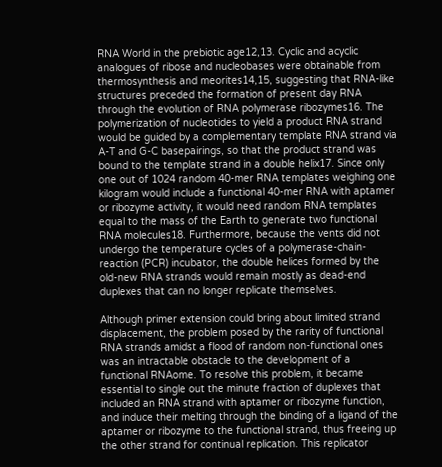RNA World in the prebiotic age12,13. Cyclic and acyclic analogues of ribose and nucleobases were obtainable from thermosynthesis and meorites14,15, suggesting that RNA-like structures preceded the formation of present day RNA through the evolution of RNA polymerase ribozymes16. The polymerization of nucleotides to yield a product RNA strand would be guided by a complementary template RNA strand via A-T and G-C basepairings, so that the product strand was bound to the template strand in a double helix17. Since only one out of 1024 random 40-mer RNA templates weighing one kilogram would include a functional 40-mer RNA with aptamer or ribozyme activity, it would need random RNA templates equal to the mass of the Earth to generate two functional RNA molecules18. Furthermore, because the vents did not undergo the temperature cycles of a polymerase-chain-reaction (PCR) incubator, the double helices formed by the old-new RNA strands would remain mostly as dead-end duplexes that can no longer replicate themselves.

Although primer extension could bring about limited strand displacement, the problem posed by the rarity of functional RNA strands amidst a flood of random non-functional ones was an intractable obstacle to the development of a functional RNAome. To resolve this problem, it became essential to single out the minute fraction of duplexes that included an RNA strand with aptamer or ribozyme function, and induce their melting through the binding of a ligand of the aptamer or ribozyme to the functional strand, thus freeing up the other strand for continual replication. This replicator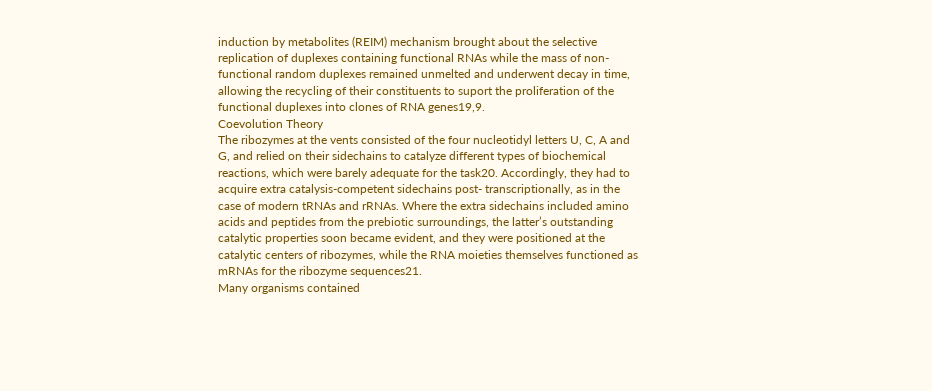induction by metabolites (REIM) mechanism brought about the selective replication of duplexes containing functional RNAs while the mass of non-functional random duplexes remained unmelted and underwent decay in time, allowing the recycling of their constituents to suport the proliferation of the functional duplexes into clones of RNA genes19,9.
Coevolution Theory
The ribozymes at the vents consisted of the four nucleotidyl letters U, C, A and G, and relied on their sidechains to catalyze different types of biochemical reactions, which were barely adequate for the task20. Accordingly, they had to acquire extra catalysis-competent sidechains post- transcriptionally, as in the case of modern tRNAs and rRNAs. Where the extra sidechains included amino acids and peptides from the prebiotic surroundings, the latter’s outstanding catalytic properties soon became evident, and they were positioned at the catalytic centers of ribozymes, while the RNA moieties themselves functioned as mRNAs for the ribozyme sequences21.
Many organisms contained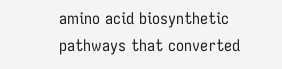amino acid biosynthetic pathways that converted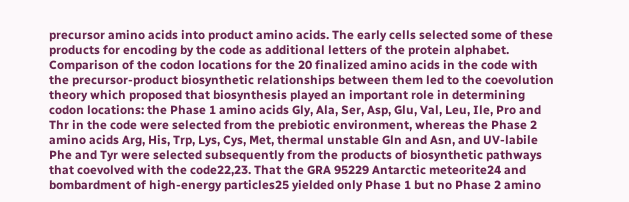precursor amino acids into product amino acids. The early cells selected some of these products for encoding by the code as additional letters of the protein alphabet. Comparison of the codon locations for the 20 finalized amino acids in the code with the precursor-product biosynthetic relationships between them led to the coevolution theory which proposed that biosynthesis played an important role in determining codon locations: the Phase 1 amino acids Gly, Ala, Ser, Asp, Glu, Val, Leu, Ile, Pro and Thr in the code were selected from the prebiotic environment, whereas the Phase 2 amino acids Arg, His, Trp, Lys, Cys, Met, thermal unstable Gln and Asn, and UV-labile Phe and Tyr were selected subsequently from the products of biosynthetic pathways that coevolved with the code22,23. That the GRA 95229 Antarctic meteorite24 and bombardment of high-energy particles25 yielded only Phase 1 but no Phase 2 amino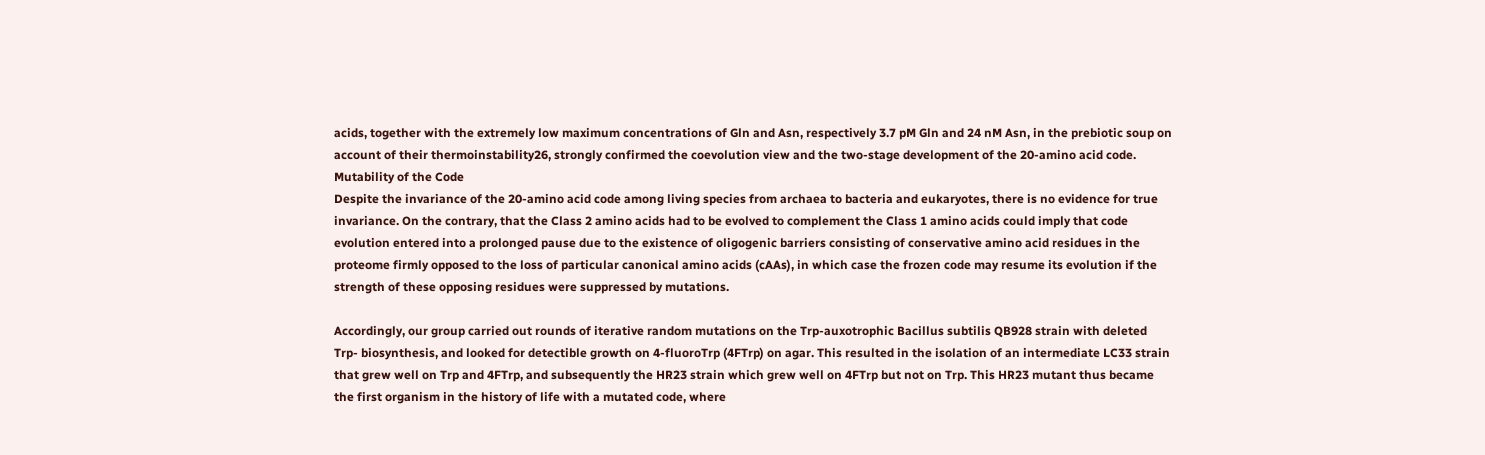acids, together with the extremely low maximum concentrations of Gln and Asn, respectively 3.7 pM Gln and 24 nM Asn, in the prebiotic soup on account of their thermoinstability26, strongly confirmed the coevolution view and the two-stage development of the 20-amino acid code.
Mutability of the Code
Despite the invariance of the 20-amino acid code among living species from archaea to bacteria and eukaryotes, there is no evidence for true invariance. On the contrary, that the Class 2 amino acids had to be evolved to complement the Class 1 amino acids could imply that code evolution entered into a prolonged pause due to the existence of oligogenic barriers consisting of conservative amino acid residues in the proteome firmly opposed to the loss of particular canonical amino acids (cAAs), in which case the frozen code may resume its evolution if the strength of these opposing residues were suppressed by mutations.

Accordingly, our group carried out rounds of iterative random mutations on the Trp-auxotrophic Bacillus subtilis QB928 strain with deleted Trp- biosynthesis, and looked for detectible growth on 4-fluoroTrp (4FTrp) on agar. This resulted in the isolation of an intermediate LC33 strain that grew well on Trp and 4FTrp, and subsequently the HR23 strain which grew well on 4FTrp but not on Trp. This HR23 mutant thus became the first organism in the history of life with a mutated code, where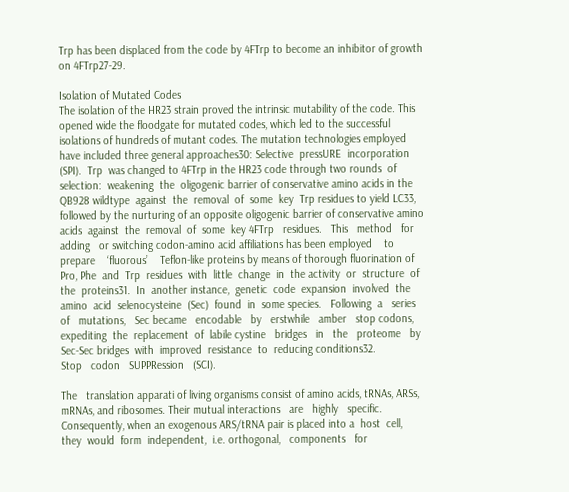Trp has been displaced from the code by 4FTrp to become an inhibitor of growth on 4FTrp27-29.

Isolation of Mutated Codes
The isolation of the HR23 strain proved the intrinsic mutability of the code. This opened wide the floodgate for mutated codes, which led to the successful isolations of hundreds of mutant codes. The mutation technologies employed have included three general approaches30: Selective  pressURE  incorporation  (SPI).  Trp  was changed to 4FTrp in the HR23 code through two rounds  of  selection:  weakening  the  oligogenic barrier of conservative amino acids in the QB928 wildtype  against  the  removal  of  some  key  Trp residues to yield LC33, followed by the nurturing of an opposite oligogenic barrier of conservative amino  acids  against  the  removal  of  some  key 4FTrp   residues.   This   method   for   adding   or switching codon-amino acid affiliations has been employed    to    prepare    ‘fluorous’    Teflon-like proteins by means of thorough fluorination of Pro, Phe  and  Trp  residues  with  little  change  in  the activity  or  structure  of  the  proteins31.  In  another instance,  genetic  code  expansion  involved  the amino  acid  selenocysteine  (Sec)  found  in  some species.   Following  a   series   of   mutations,   Sec became   encodable   by   erstwhile   amber   stop codons,  expediting  the  replacement  of  labile cystine   bridges   in   the   proteome   by   Sec-Sec bridges  with  improved  resistance  to  reducing conditions32.
Stop   codon   SUPPRession   (SCI).

The   translation apparati of living organisms consist of amino acids, tRNAs, ARSs, mRNAs, and ribosomes. Their mutual interactions   are   highly   specific. Consequently, when an exogenous ARS/tRNA pair is placed into a  host  cell,  they  would  form  independent,  i.e. orthogonal,   components   for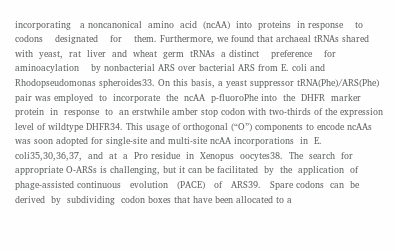incorporating   a noncanonical  amino  acid  (ncAA)  into  proteins  in response    to    codons    designated    for    them. Furthermore, we found that archaeal tRNAs shared with  yeast,  rat  liver  and  wheat  germ  tRNAs  a distinct    preference    for    aminoacylation    by nonbacterial ARS over bacterial ARS from E. coli and Rhodopseudomonas spheroides33. On this basis, a yeast suppressor tRNA(Phe)/ARS(Phe) pair was employed  to  incorporate  the  ncAA  p-fluoroPhe into  the  DHFR  marker  protein  in  response  to  an erstwhile amber stop codon with two-thirds of the expression level of wildtype DHFR34. This usage of orthogonal (“O”) components to encode ncAAs was soon adopted for single-site and multi-site ncAA incorporations  in  E.  coli35,30,36,37,  and  at  a  Pro residue  in  Xenopus  oocytes38.  The  search  for appropriate O-ARSs is challenging, but it can be facilitated  by  the  application  of  phage-assisted continuous   evolution   (PACE)   of   ARS39.   Spare codons  can  be  derived  by  subdividing  codon boxes that have been allocated to a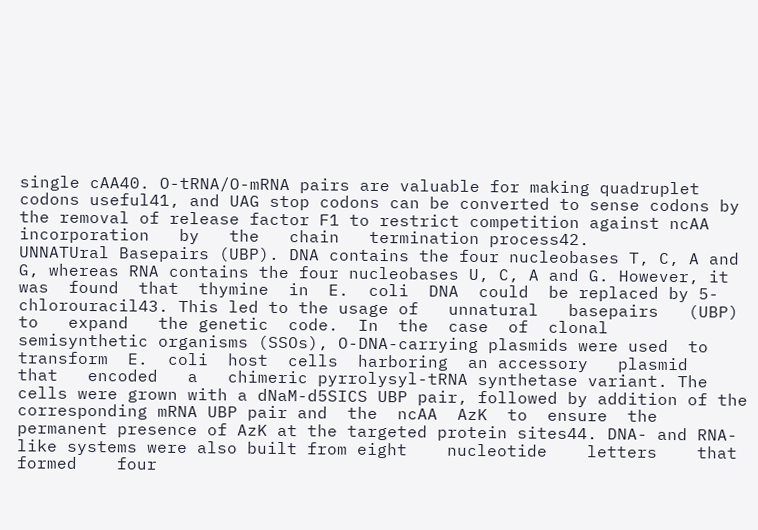single cAA40. O-tRNA/O-mRNA pairs are valuable for making quadruplet codons useful41, and UAG stop codons can be converted to sense codons by the removal of release factor F1 to restrict competition against ncAA   incorporation   by   the   chain   termination process42.
UNNATUral Basepairs (UBP). DNA contains the four nucleobases T, C, A and G, whereas RNA contains the four nucleobases U, C, A and G. However, it was  found  that  thymine  in  E.  coli  DNA  could  be replaced by 5-chlorouracil43. This led to the usage of   unnatural   basepairs   (UBP)   to   expand   the genetic  code.  In  the  case  of  clonal  semisynthetic organisms (SSOs), O-DNA-carrying plasmids were used  to  transform  E.  coli  host  cells  harboring  an accessory   plasmid   that   encoded   a   chimeric pyrrolysyl-tRNA synthetase variant. The cells were grown with a dNaM-d5SICS UBP pair, followed by addition of the corresponding mRNA UBP pair and  the  ncAA  AzK  to  ensure  the  permanent presence of AzK at the targeted protein sites44. DNA- and RNA-like systems were also built from eight    nucleotide    letters    that    formed    four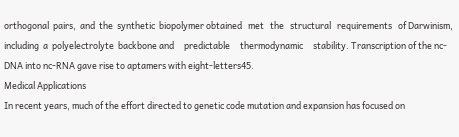orthogonal  pairs,  and  the  synthetic  biopolymer obtained   met   the   structural   requirements   of Darwinism,  including  a  polyelectrolyte  backbone and     predictable     thermodynamic     stability. Transcription of the nc-DNA into nc-RNA gave rise to aptamers with eight-letters45.
Medical Applications
In recent years, much of the effort directed to genetic code mutation and expansion has focused on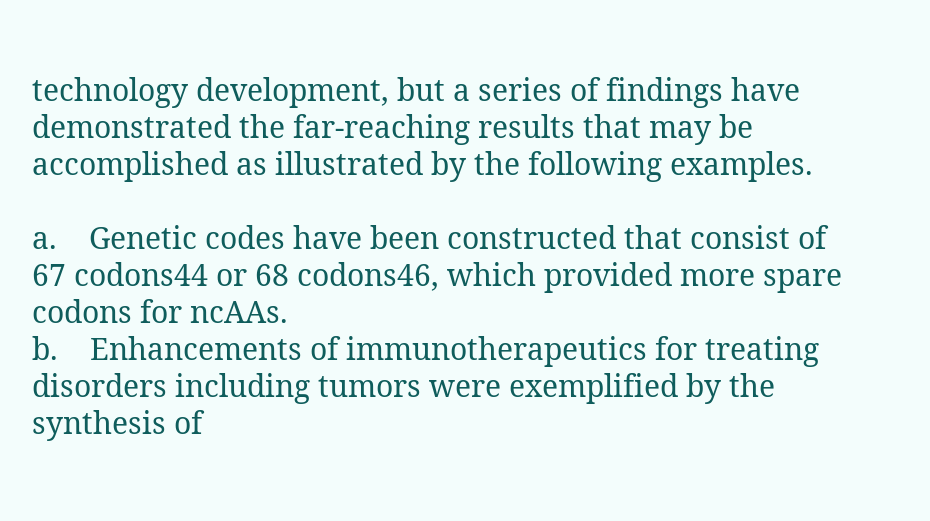technology development, but a series of findings have demonstrated the far-reaching results that may be accomplished as illustrated by the following examples.

a.    Genetic codes have been constructed that consist of 67 codons44 or 68 codons46, which provided more spare codons for ncAAs.
b.    Enhancements of immunotherapeutics for treating disorders including tumors were exemplified by the synthesis of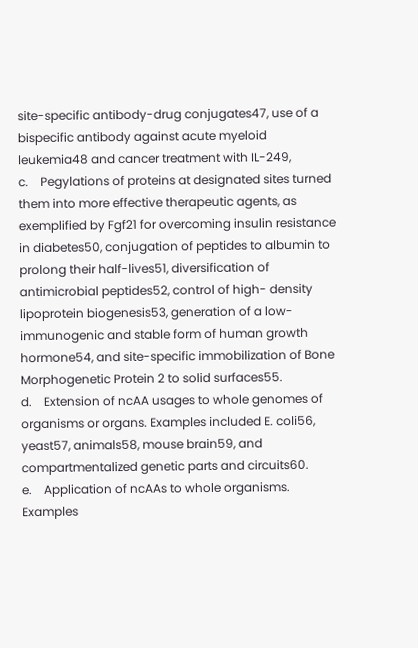site-specific antibody-drug conjugates47, use of a bispecific antibody against acute myeloid leukemia48 and cancer treatment with IL-249,
c.    Pegylations of proteins at designated sites turned them into more effective therapeutic agents, as exemplified by Fgf21 for overcoming insulin resistance in diabetes50, conjugation of peptides to albumin to prolong their half-lives51, diversification of antimicrobial peptides52, control of high- density lipoprotein biogenesis53, generation of a low-immunogenic and stable form of human growth hormone54, and site-specific immobilization of Bone Morphogenetic Protein 2 to solid surfaces55.
d.    Extension of ncAA usages to whole genomes of organisms or organs. Examples included E. coli56, yeast57, animals58, mouse brain59, and compartmentalized genetic parts and circuits60.
e.    Application of ncAAs to whole organisms. Examples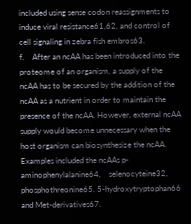included using sense codon reassignments to induce viral resistance61,62, and control of cell signaling in zebra fish embros63.
f.    After an ncAA has been introduced into the proteome of an organism, a supply of the ncAA has to be secured by the addition of the ncAA as a nutrient in order to maintain the presence of the ncAA. However, external ncAA supply would become unnecessary when the host organism can biosynthesize the ncAA. Examples included the ncAAs p- aminophenylalanine64,    selenocyteine32, phosphothreonine65. 5-hydroxytryptophan66 and Met-derivatives67.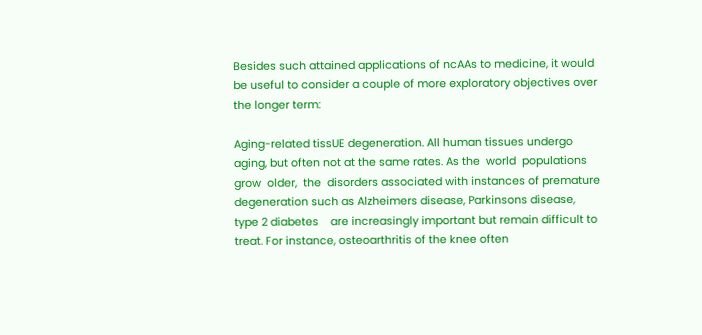Besides such attained applications of ncAAs to medicine, it would be useful to consider a couple of more exploratory objectives over the longer term:

Aging-related tissUE degeneration. All human tissues undergo aging, but often not at the same rates. As the  world  populations  grow  older,  the  disorders associated with instances of premature degeneration such as Alzheimers disease, Parkinsons disease, type 2 diabetes    are increasingly important but remain difficult to treat. For instance, osteoarthritis of the knee often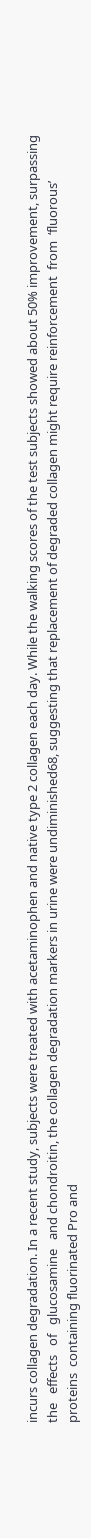incurs collagen degradation. In a recent study, subjects were treated with acetaminophen and native type 2 collagen each day. While the walking scores of the test subjects showed about 50% improvement, surpassing   the   effects   of   glucosamine   and chondroitin, the collagen degradation markers in urine were undiminished68, suggesting that replacement of degraded collagen might require reinforcement  from  ‘fluorous’  proteins  containing fluorinated Pro and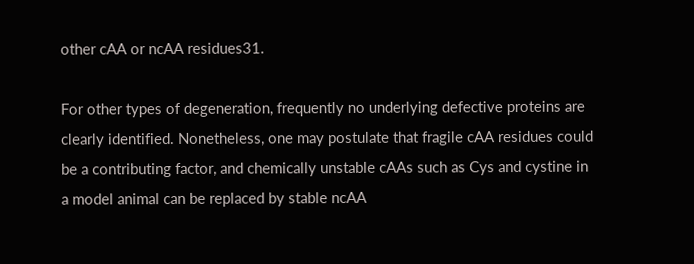other cAA or ncAA residues31.

For other types of degeneration, frequently no underlying defective proteins are clearly identified. Nonetheless, one may postulate that fragile cAA residues could be a contributing factor, and chemically unstable cAAs such as Cys and cystine in a model animal can be replaced by stable ncAA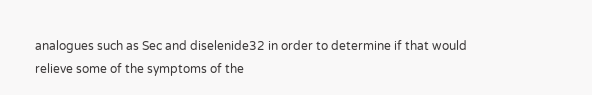analogues such as Sec and diselenide32 in order to determine if that would relieve some of the symptoms of the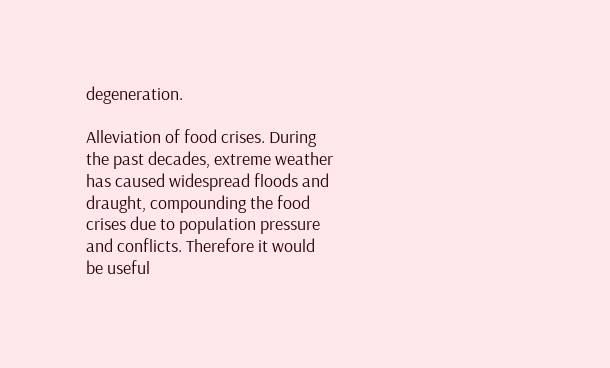degeneration.

Alleviation of food crises. During the past decades, extreme weather has caused widespread floods and draught, compounding the food crises due to population pressure and conflicts. Therefore it would be useful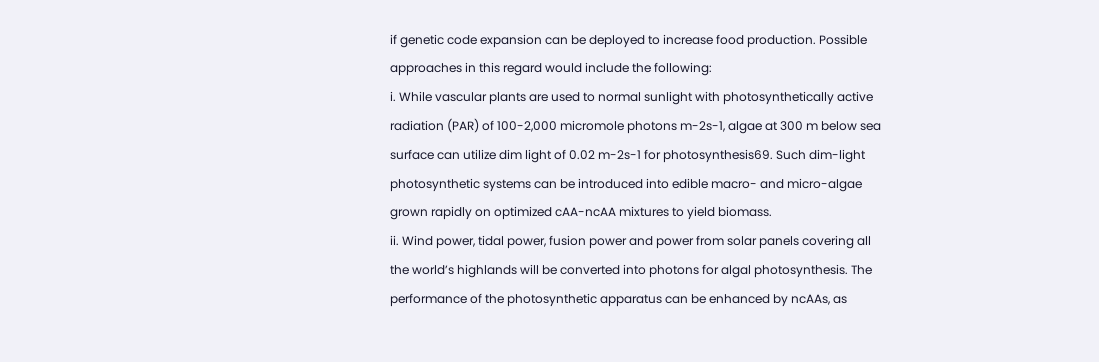if genetic code expansion can be deployed to increase food production. Possible approaches in this regard would include the following:
i. While vascular plants are used to normal sunlight with photosynthetically active radiation (PAR) of 100-2,000 micromole photons m-2s-1, algae at 300 m below sea surface can utilize dim light of 0.02 m-2s-1 for photosynthesis69. Such dim-light photosynthetic systems can be introduced into edible macro- and micro-algae grown rapidly on optimized cAA-ncAA mixtures to yield biomass.
ii. Wind power, tidal power, fusion power and power from solar panels covering all the world’s highlands will be converted into photons for algal photosynthesis. The performance of the photosynthetic apparatus can be enhanced by ncAAs, as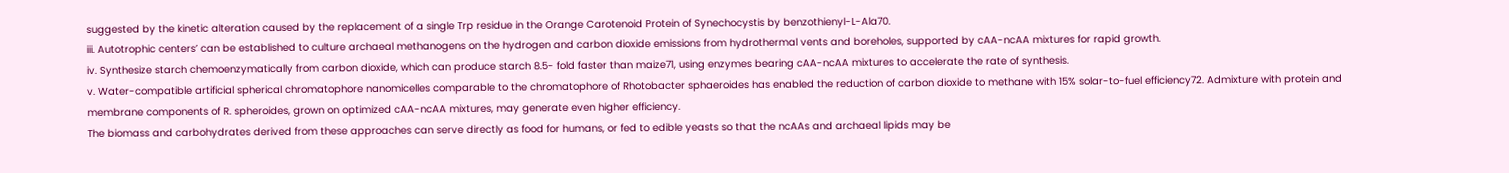suggested by the kinetic alteration caused by the replacement of a single Trp residue in the Orange Carotenoid Protein of Synechocystis by benzothienyl-L-Ala70.
iii. Autotrophic centers’ can be established to culture archaeal methanogens on the hydrogen and carbon dioxide emissions from hydrothermal vents and boreholes, supported by cAA-ncAA mixtures for rapid growth.
iv. Synthesize starch chemoenzymatically from carbon dioxide, which can produce starch 8.5- fold faster than maize71, using enzymes bearing cAA-ncAA mixtures to accelerate the rate of synthesis.
v. Water-compatible artificial spherical chromatophore nanomicelles comparable to the chromatophore of Rhotobacter sphaeroides has enabled the reduction of carbon dioxide to methane with 15% solar-to-fuel efficiency72. Admixture with protein and membrane components of R. spheroides, grown on optimized cAA-ncAA mixtures, may generate even higher efficiency.
The biomass and carbohydrates derived from these approaches can serve directly as food for humans, or fed to edible yeasts so that the ncAAs and archaeal lipids may be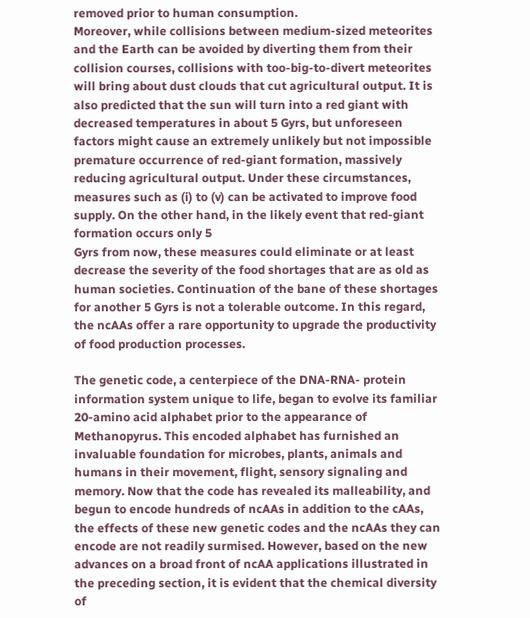removed prior to human consumption.
Moreover, while collisions between medium-sized meteorites and the Earth can be avoided by diverting them from their collision courses, collisions with too-big-to-divert meteorites will bring about dust clouds that cut agricultural output. It is also predicted that the sun will turn into a red giant with decreased temperatures in about 5 Gyrs, but unforeseen factors might cause an extremely unlikely but not impossible premature occurrence of red-giant formation, massively reducing agricultural output. Under these circumstances, measures such as (i) to (v) can be activated to improve food supply. On the other hand, in the likely event that red-giant formation occurs only 5
Gyrs from now, these measures could eliminate or at least decrease the severity of the food shortages that are as old as human societies. Continuation of the bane of these shortages for another 5 Gyrs is not a tolerable outcome. In this regard, the ncAAs offer a rare opportunity to upgrade the productivity of food production processes.

The genetic code, a centerpiece of the DNA-RNA- protein information system unique to life, began to evolve its familiar 20-amino acid alphabet prior to the appearance of Methanopyrus. This encoded alphabet has furnished an invaluable foundation for microbes, plants, animals and humans in their movement, flight, sensory signaling and memory. Now that the code has revealed its malleability, and begun to encode hundreds of ncAAs in addition to the cAAs, the effects of these new genetic codes and the ncAAs they can encode are not readily surmised. However, based on the new advances on a broad front of ncAA applications illustrated in the preceding section, it is evident that the chemical diversity of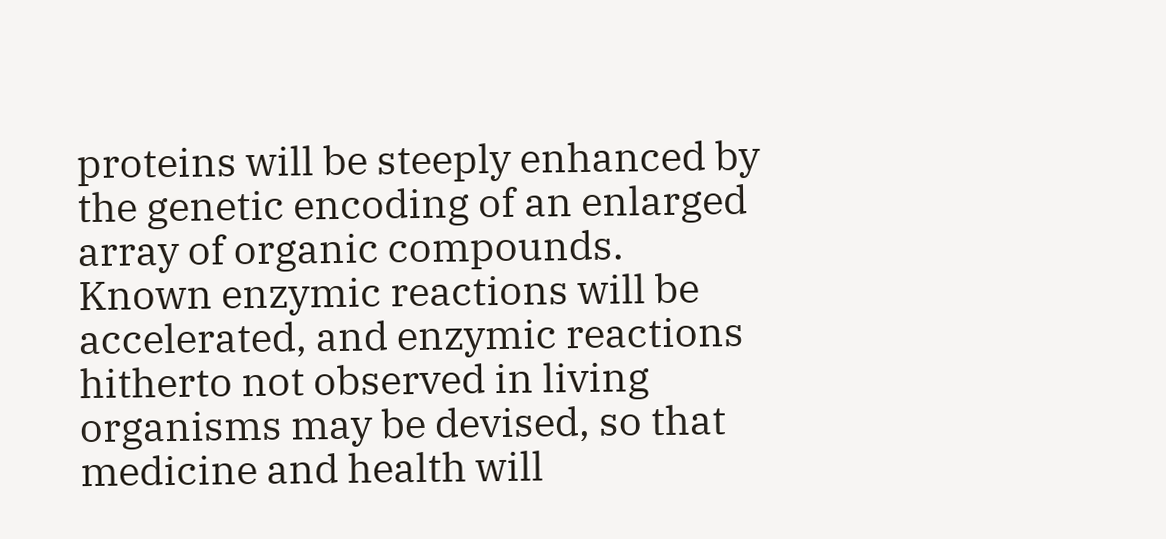proteins will be steeply enhanced by the genetic encoding of an enlarged array of organic compounds. Known enzymic reactions will be accelerated, and enzymic reactions hitherto not observed in living organisms may be devised, so that medicine and health will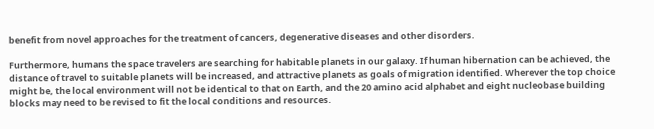benefit from novel approaches for the treatment of cancers, degenerative diseases and other disorders.

Furthermore, humans the space travelers are searching for habitable planets in our galaxy. If human hibernation can be achieved, the distance of travel to suitable planets will be increased, and attractive planets as goals of migration identified. Wherever the top choice might be, the local environment will not be identical to that on Earth, and the 20 amino acid alphabet and eight nucleobase building blocks may need to be revised to fit the local conditions and resources.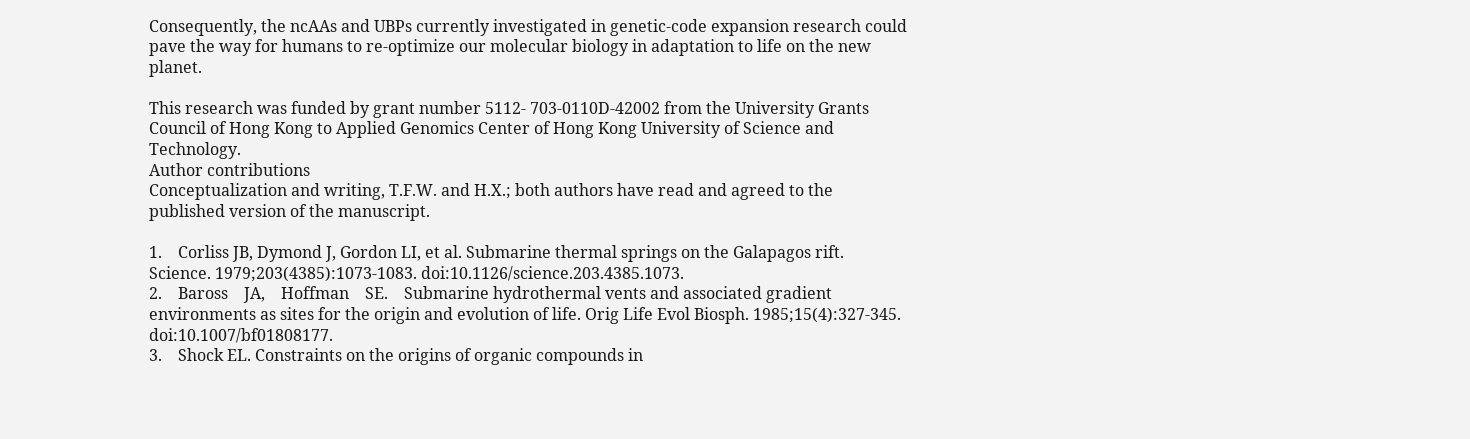Consequently, the ncAAs and UBPs currently investigated in genetic-code expansion research could pave the way for humans to re-optimize our molecular biology in adaptation to life on the new planet.

This research was funded by grant number 5112- 703-0110D-42002 from the University Grants Council of Hong Kong to Applied Genomics Center of Hong Kong University of Science and Technology.
Author contributions
Conceptualization and writing, T.F.W. and H.X.; both authors have read and agreed to the published version of the manuscript.

1.    Corliss JB, Dymond J, Gordon LI, et al. Submarine thermal springs on the Galapagos rift. Science. 1979;203(4385):1073-1083. doi:10.1126/science.203.4385.1073.
2.    Baross    JA,    Hoffman    SE.    Submarine hydrothermal vents and associated gradient environments as sites for the origin and evolution of life. Orig Life Evol Biosph. 1985;15(4):327-345. doi:10.1007/bf01808177.
3.    Shock EL. Constraints on the origins of organic compounds in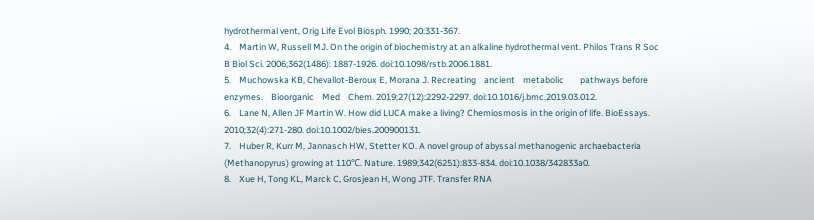hydrothermal vent, Orig Life Evol Biosph. 1990; 20:331-367.
4.    Martin W, Russell MJ. On the origin of biochemistry at an alkaline hydrothermal vent. Philos Trans R Soc B Biol Sci. 2006;362(1486): 1887-1926. doi:10.1098/rstb.2006.1881.
5.    Muchowska KB, Chevallot-Beroux E, Morana J. Recreating    ancient    metabolic        pathways before    enzymes.    Bioorganic    Med    Chem. 2019;27(12):2292-2297. doi:10.1016/j.bmc.2019.03.012.
6.    Lane N, Allen JF Martin W. How did LUCA make a living? Chemiosmosis in the origin of life. BioEssays. 2010;32(4):271-280. doi:10.1002/bies.200900131.
7.    Huber R, Kurr M, Jannasch HW, Stetter KO. A novel group of abyssal methanogenic archaebacteria (Methanopyrus) growing at 110℃. Nature. 1989;342(6251):833-834. doi:10.1038/342833a0.
8.    Xue H, Tong KL, Marck C, Grosjean H, Wong JTF. Transfer RNA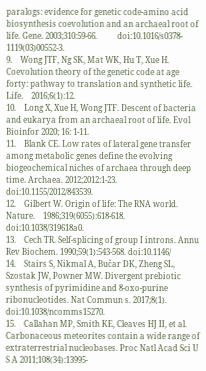paralogs: evidence for genetic code-amino acid biosynthesis coevolution and an archaeal root of life. Gene. 2003;310:59-66.          doi:10.1016/s0378- 1119(03)00552-3.
9.    Wong JTF, Ng SK, Mat WK, Hu T, Xue H. Coevolution theory of the genetic code at age forty: pathway to translation and synthetic life. Life.    2016;6(1):12.
10.    Long X, Xue H, Wong JTF. Descent of bacteria and eukarya from an archaeal root of life. Evol Bioinfor 2020; 16: 1-11.
11.    Blank CE. Low rates of lateral gene transfer among metabolic genes define the evolving biogeochemical niches of archaea through deep time. Archaea. 2012;2012:1-23. doi:10.1155/2012/843539.
12.    Gilbert W. Origin of life: The RNA world. Nature.    1986;319(6055):618-618. doi:10.1038/319618a0.
13.    Cech TR. Self-splicing of group I introns. Annu Rev Biochem. 1990;59(1):543-568. doi:10.1146/
14.    Stairs S, Nikmal A, Bučar DK, Zheng SL, Szostak JW, Powner MW. Divergent prebiotic synthesis of pyrimidine and 8-oxo-purine ribonucleotides. Nat Commun s. 2017;8(1). doi:10.1038/ncomms15270.
15.    Callahan MP, Smith KE, Cleaves HJ II, et al. Carbonaceous meteorites contain a wide range of extraterrestrial nucleobases. Proc Natl Acad Sci U S A 2011;108(34):13995-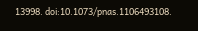13998. doi:10.1073/pnas.1106493108.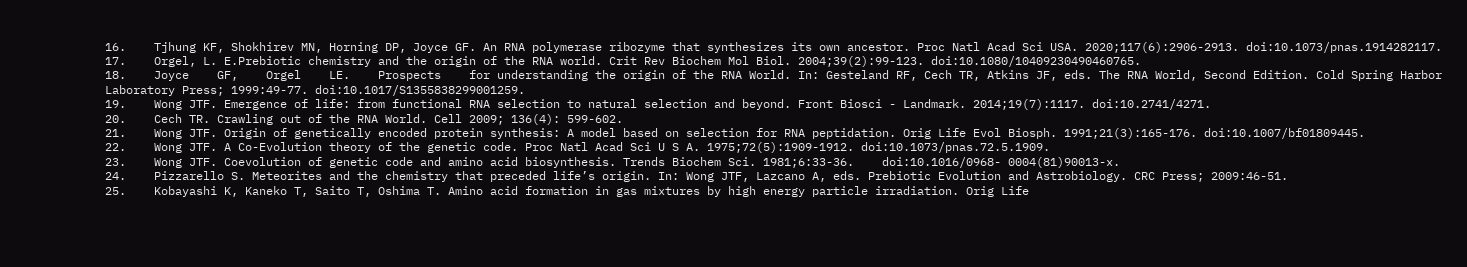16.    Tjhung KF, Shokhirev MN, Horning DP, Joyce GF. An RNA polymerase ribozyme that synthesizes its own ancestor. Proc Natl Acad Sci USA. 2020;117(6):2906-2913. doi:10.1073/pnas.1914282117.
17.    Orgel, L. E.Prebiotic chemistry and the origin of the RNA world. Crit Rev Biochem Mol Biol. 2004;39(2):99-123. doi:10.1080/10409230490460765.
18.    Joyce    GF,    Orgel    LE.    Prospects    for understanding the origin of the RNA World. In: Gesteland RF, Cech TR, Atkins JF, eds. The RNA World, Second Edition. Cold Spring Harbor Laboratory Press; 1999:49-77. doi:10.1017/S1355838299001259.
19.    Wong JTF. Emergence of life: from functional RNA selection to natural selection and beyond. Front Biosci - Landmark. 2014;19(7):1117. doi:10.2741/4271.
20.    Cech TR. Crawling out of the RNA World. Cell 2009; 136(4): 599-602.
21.    Wong JTF. Origin of genetically encoded protein synthesis: A model based on selection for RNA peptidation. Orig Life Evol Biosph. 1991;21(3):165-176. doi:10.1007/bf01809445.
22.    Wong JTF. A Co-Evolution theory of the genetic code. Proc Natl Acad Sci U S A. 1975;72(5):1909-1912. doi:10.1073/pnas.72.5.1909.
23.    Wong JTF. Coevolution of genetic code and amino acid biosynthesis. Trends Biochem Sci. 1981;6:33-36.    doi:10.1016/0968- 0004(81)90013-x.
24.    Pizzarello S. Meteorites and the chemistry that preceded life’s origin. In: Wong JTF, Lazcano A, eds. Prebiotic Evolution and Astrobiology. CRC Press; 2009:46-51.
25.    Kobayashi K, Kaneko T, Saito T, Oshima T. Amino acid formation in gas mixtures by high energy particle irradiation. Orig Life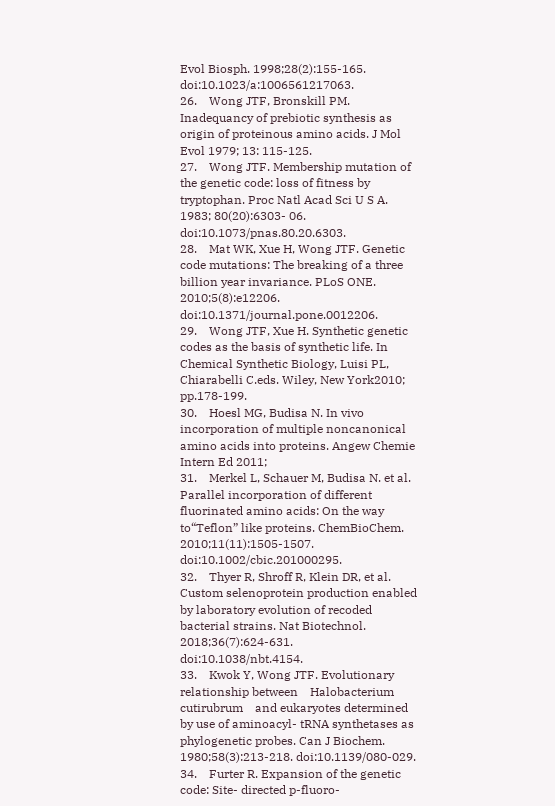Evol Biosph. 1998;28(2):155-165. doi:10.1023/a:1006561217063.
26.    Wong JTF, Bronskill PM. Inadequancy of prebiotic synthesis as origin of proteinous amino acids. J Mol Evol 1979; 13: 115-125.
27.    Wong JTF. Membership mutation of the genetic code: loss of fitness by tryptophan. Proc Natl Acad Sci U S A. 1983; 80(20):6303- 06. doi:10.1073/pnas.80.20.6303.
28.    Mat WK, Xue H, Wong JTF. Genetic code mutations: The breaking of a three billion year invariance. PLoS ONE. 2010;5(8):e12206. doi:10.1371/journal.pone.0012206.
29.    Wong JTF, Xue H. Synthetic genetic codes as the basis of synthetic life. In Chemical Synthetic Biology, Luisi PL, Chiarabelli C.eds. Wiley, New York2010; pp.178-199.
30.    Hoesl MG, Budisa N. In vivo incorporation of multiple noncanonical amino acids into proteins. Angew Chemie Intern Ed 2011;
31.    Merkel L, Schauer M, Budisa N. et al. Parallel incorporation of different fluorinated amino acids: On the way to“Teflon” like proteins. ChemBioChem. 2010;11(11):1505-1507. doi:10.1002/cbic.201000295.
32.    Thyer R, Shroff R, Klein DR, et al. Custom selenoprotein production enabled by laboratory evolution of recoded bacterial strains. Nat Biotechnol. 2018;36(7):624-631. doi:10.1038/nbt.4154.
33.    Kwok Y, Wong JTF. Evolutionary relationship between    Halobacterium    cutirubrum    and eukaryotes determined by use of aminoacyl- tRNA synthetases as phylogenetic probes. Can J Biochem. 1980;58(3):213-218. doi:10.1139/080-029.
34.    Furter R. Expansion of the genetic code: Site- directed p-fluoro-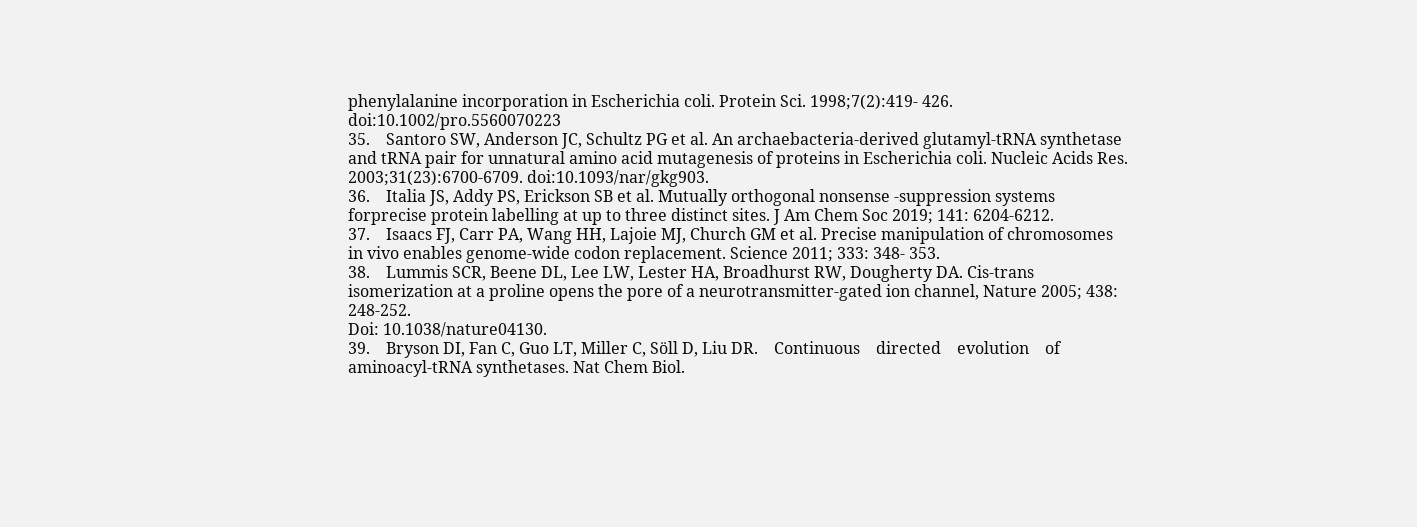phenylalanine incorporation in Escherichia coli. Protein Sci. 1998;7(2):419- 426. doi:10.1002/pro.5560070223
35.    Santoro SW, Anderson JC, Schultz PG et al. An archaebacteria-derived glutamyl-tRNA synthetase and tRNA pair for unnatural amino acid mutagenesis of proteins in Escherichia coli. Nucleic Acids Res. 2003;31(23):6700-6709. doi:10.1093/nar/gkg903.
36.    Italia JS, Addy PS, Erickson SB et al. Mutually orthogonal nonsense -suppression systems forprecise protein labelling at up to three distinct sites. J Am Chem Soc 2019; 141: 6204-6212.
37.    Isaacs FJ, Carr PA, Wang HH, Lajoie MJ, Church GM et al. Precise manipulation of chromosomes in vivo enables genome-wide codon replacement. Science 2011; 333: 348- 353.
38.    Lummis SCR, Beene DL, Lee LW, Lester HA, Broadhurst RW, Dougherty DA. Cis-trans isomerization at a proline opens the pore of a neurotransmitter-gated ion channel, Nature 2005; 438: 248-252.
Doi: 10.1038/nature04130.
39.    Bryson DI, Fan C, Guo LT, Miller C, Söll D, Liu DR.    Continuous    directed    evolution    of aminoacyl-tRNA synthetases. Nat Chem Biol.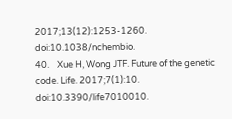2017;13(12):1253-1260. doi:10.1038/nchembio.
40.    Xue H, Wong JTF. Future of the genetic code. Life. 2017;7(1):10. doi:10.3390/life7010010.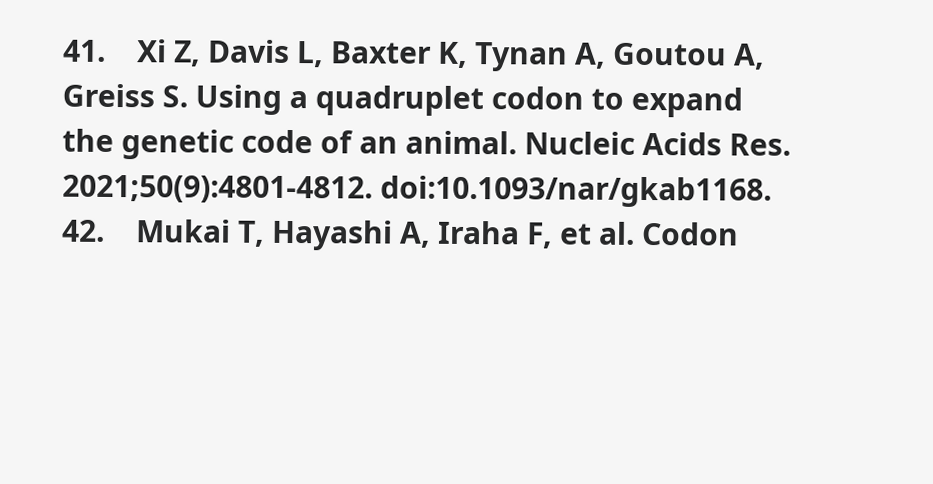41.    Xi Z, Davis L, Baxter K, Tynan A, Goutou A, Greiss S. Using a quadruplet codon to expand the genetic code of an animal. Nucleic Acids Res. 2021;50(9):4801-4812. doi:10.1093/nar/gkab1168.
42.    Mukai T, Hayashi A, Iraha F, et al. Codon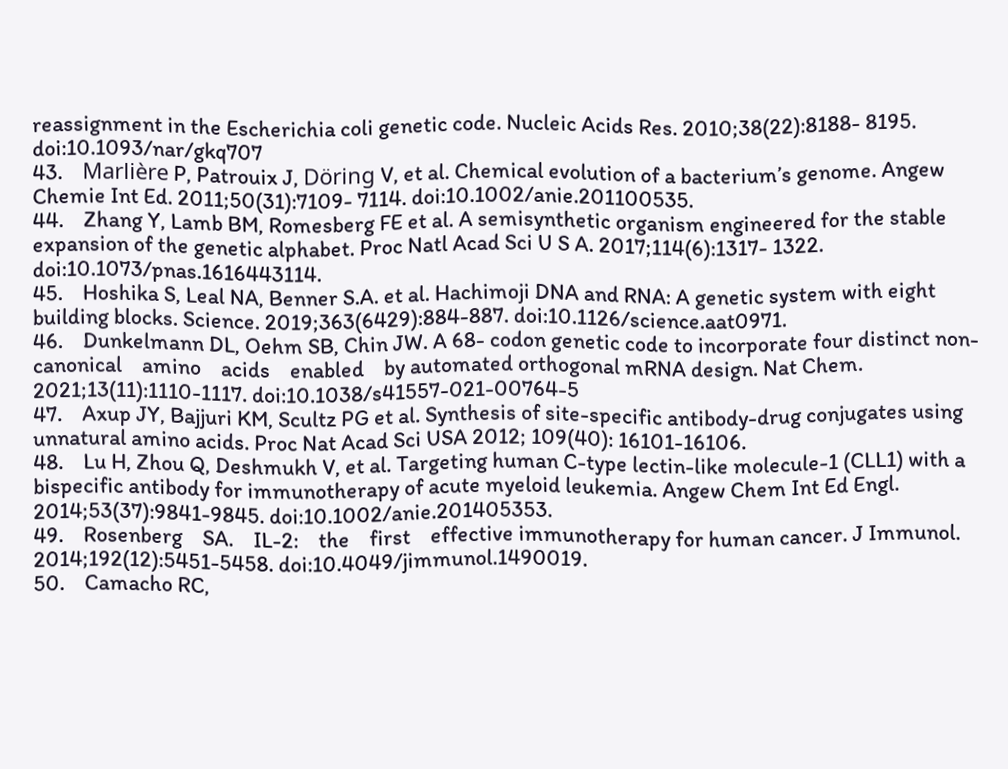reassignment in the Escherichia coli genetic code. Nucleic Acids Res. 2010;38(22):8188- 8195. doi:10.1093/nar/gkq707
43.    Marlière P, Patrouix J, Döring V, et al. Chemical evolution of a bacterium’s genome. Angew Chemie Int Ed. 2011;50(31):7109- 7114. doi:10.1002/anie.201100535.
44.    Zhang Y, Lamb BM, Romesberg FE et al. A semisynthetic organism engineered for the stable expansion of the genetic alphabet. Proc Natl Acad Sci U S A. 2017;114(6):1317- 1322. doi:10.1073/pnas.1616443114.
45.    Hoshika S, Leal NA, Benner S.A. et al. Hachimoji DNA and RNA: A genetic system with eight building blocks. Science. 2019;363(6429):884-887. doi:10.1126/science.aat0971.
46.    Dunkelmann DL, Oehm SB, Chin JW. A 68- codon genetic code to incorporate four distinct non-canonical    amino    acids    enabled    by automated orthogonal mRNA design. Nat Chem. 2021;13(11):1110-1117. doi:10.1038/s41557-021-00764-5
47.    Axup JY, Bajjuri KM, Scultz PG et al. Synthesis of site-specific antibody-drug conjugates using unnatural amino acids. Proc Nat Acad Sci USA 2012; 109(40): 16101-16106.
48.    Lu H, Zhou Q, Deshmukh V, et al. Targeting human C-type lectin-like molecule-1 (CLL1) with a bispecific antibody for immunotherapy of acute myeloid leukemia. Angew Chem Int Ed Engl. 2014;53(37):9841-9845. doi:10.1002/anie.201405353.
49.    Rosenberg    SA.    IL-2:    the    first    effective immunotherapy for human cancer. J Immunol. 2014;192(12):5451-5458. doi:10.4049/jimmunol.1490019.
50.    Camacho RC,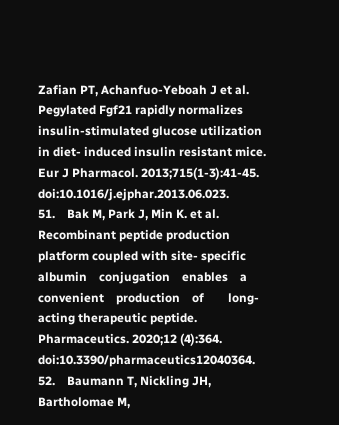Zafian PT, Achanfuo-Yeboah J et al. Pegylated Fgf21 rapidly normalizes insulin-stimulated glucose utilization in diet- induced insulin resistant mice. Eur J Pharmacol. 2013;715(1-3):41-45. doi:10.1016/j.ejphar.2013.06.023.
51.    Bak M, Park J, Min K. et al. Recombinant peptide production platform coupled with site- specific    albumin    conjugation    enables    a convenient    production    of        long-acting therapeutic peptide. Pharmaceutics. 2020;12 (4):364. doi:10.3390/pharmaceutics12040364.
52.    Baumann T, Nickling JH, Bartholomae M,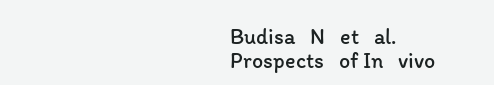Budisa   N   et   al.   Prospects   of In   vivo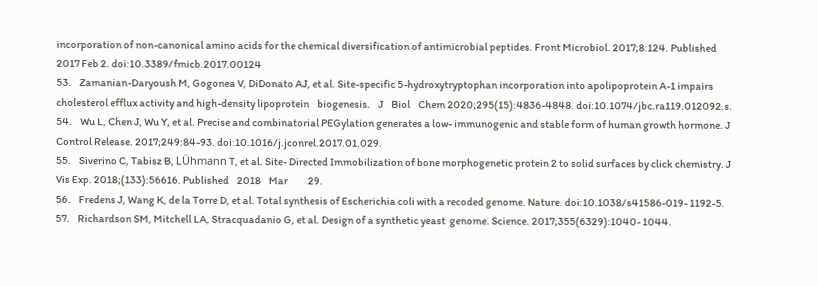incorporation of non-canonical amino acids for the chemical diversification of antimicrobial peptides. Front Microbiol. 2017;8:124. Published 2017 Feb 2. doi:10.3389/fmicb.2017.00124
53.    Zamanian-Daryoush M, Gogonea V, DiDonato AJ, et al. Site-specific 5-hydroxytryptophan incorporation into apolipoprotein A-1 impairs cholesterol efflux activity and high-density lipoprotein    biogenesis.    J    Biol    Chem 2020;295(15):4836-4848. doi:10.1074/jbc.ra119.012092.s.
54.    Wu L, Chen J, Wu Y, et al. Precise and combinatorial PEGylation generates a low- immunogenic and stable form of human growth hormone. J Control Release. 2017;249:84-93. doi:10.1016/j.jconrel.2017.01.029.
55.    Siverino C, Tabisz B, LÜhmann T, et al. Site- Directed Immobilization of bone morphogenetic protein 2 to solid surfaces by click chemistry. J Vis Exp. 2018;(133):56616. Published    2018    Mar          29.
56.    Fredens J, Wang K, de la Torre D, et al. Total synthesis of Escherichia coli with a recoded genome. Nature. doi:10.1038/s41586-019- 1192-5.
57.    Richardson SM, Mitchell LA, Stracquadanio G, et al. Design of a synthetic yeast  genome. Science. 2017;355(6329):1040- 1044.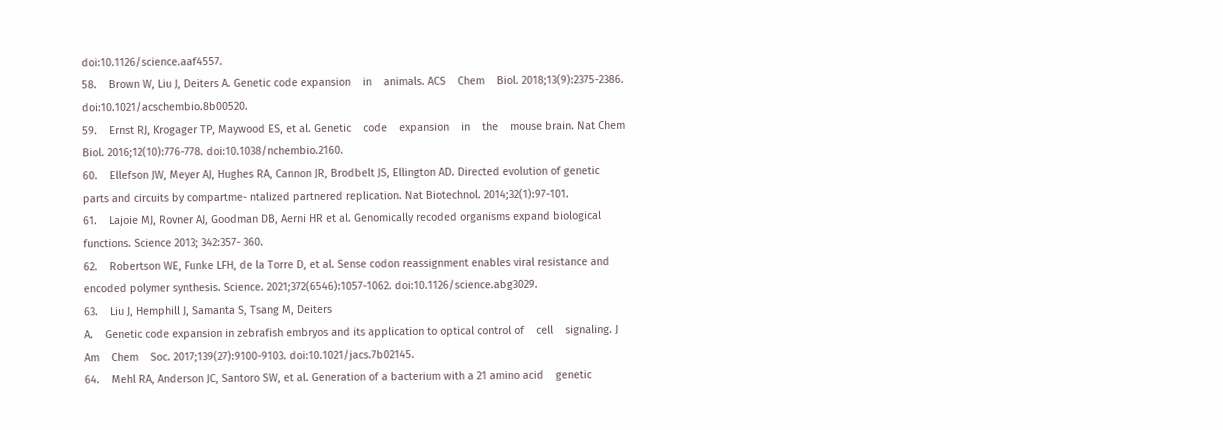doi:10.1126/science.aaf4557.
58.    Brown W, Liu J, Deiters A. Genetic code expansion    in    animals. ACS    Chem    Biol. 2018;13(9):2375-2386. doi:10.1021/acschembio.8b00520.
59.    Ernst RJ, Krogager TP, Maywood ES, et al. Genetic    code    expansion    in    the    mouse brain. Nat Chem Biol. 2016;12(10):776-778. doi:10.1038/nchembio.2160.
60.    Ellefson JW, Meyer AJ, Hughes RA, Cannon JR, Brodbelt JS, Ellington AD. Directed evolution of genetic parts and circuits by compartme- ntalized partnered replication. Nat Biotechnol. 2014;32(1):97-101.
61.    Lajoie MJ, Rovner AJ, Goodman DB, Aerni HR et al. Genomically recoded organisms expand biological functions. Science 2013; 342:357- 360.
62.    Robertson WE, Funke LFH, de la Torre D, et al. Sense codon reassignment enables viral resistance and encoded polymer synthesis. Science. 2021;372(6546):1057-1062. doi:10.1126/science.abg3029.
63.    Liu J, Hemphill J, Samanta S, Tsang M, Deiters
A.    Genetic code expansion in zebrafish embryos and its application to optical control of    cell    signaling. J    Am    Chem    Soc. 2017;139(27):9100-9103. doi:10.1021/jacs.7b02145.
64.    Mehl RA, Anderson JC, Santoro SW, et al. Generation of a bacterium with a 21 amino acid    genetic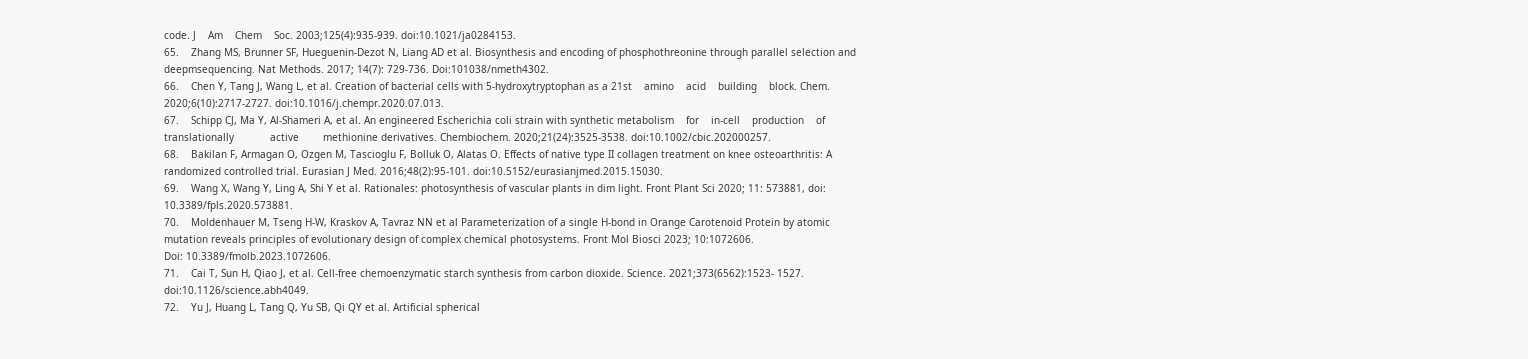code. J    Am    Chem    Soc. 2003;125(4):935-939. doi:10.1021/ja0284153.
65.    Zhang MS, Brunner SF, Hueguenin-Dezot N, Liang AD et al. Biosynthesis and encoding of phosphothreonine through parallel selection and deepmsequencing. Nat Methods. 2017; 14(7): 729-736. Doi:101038/nmeth4302.
66.    Chen Y, Tang J, Wang L, et al. Creation of bacterial cells with 5-hydroxytryptophan as a 21st    amino    acid    building    block. Chem. 2020;6(10):2717-2727. doi:10.1016/j.chempr.2020.07.013.
67.    Schipp CJ, Ma Y, Al-Shameri A, et al. An engineered Escherichia coli strain with synthetic metabolism    for    in-cell    production    of translationally            active        methionine derivatives. Chembiochem. 2020;21(24):3525-3538. doi:10.1002/cbic.202000257.
68.    Bakilan F, Armagan O, Ozgen M, Tascioglu F, Bolluk O, Alatas O. Effects of native type II collagen treatment on knee osteoarthritis: A randomized controlled trial. Eurasian J Med. 2016;48(2):95-101. doi:10.5152/eurasianjmed.2015.15030.
69.    Wang X, Wang Y, Ling A, Shi Y et al. Rationales: photosynthesis of vascular plants in dim light. Front Plant Sci 2020; 11: 573881, doi: 10.3389/fpls.2020.573881.
70.    Moldenhauer M, Tseng H-W, Kraskov A, Tavraz NN et al Parameterization of a single H-bond in Orange Carotenoid Protein by atomic mutation reveals principles of evolutionary design of complex chemical photosystems. Front Mol Biosci 2023; 10:1072606.
Doi: 10.3389/fmolb.2023.1072606.
71.    Cai T, Sun H, Qiao J, et al. Cell-free chemoenzymatic starch synthesis from carbon dioxide. Science. 2021;373(6562):1523- 1527. doi:10.1126/science.abh4049.
72.    Yu J, Huang L, Tang Q, Yu SB, Qi QY et al. Artificial spherical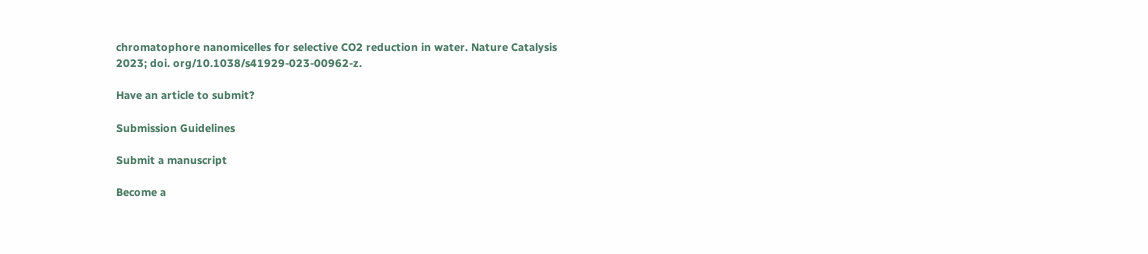chromatophore nanomicelles for selective CO2 reduction in water. Nature Catalysis 2023; doi. org/10.1038/s41929-023-00962-z.

Have an article to submit?

Submission Guidelines

Submit a manuscript

Become a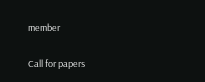member

Call for papers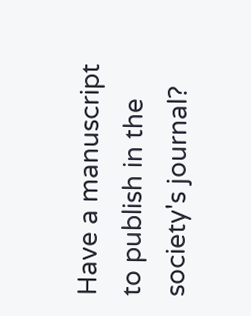Have a manuscript to publish in the society's journal?